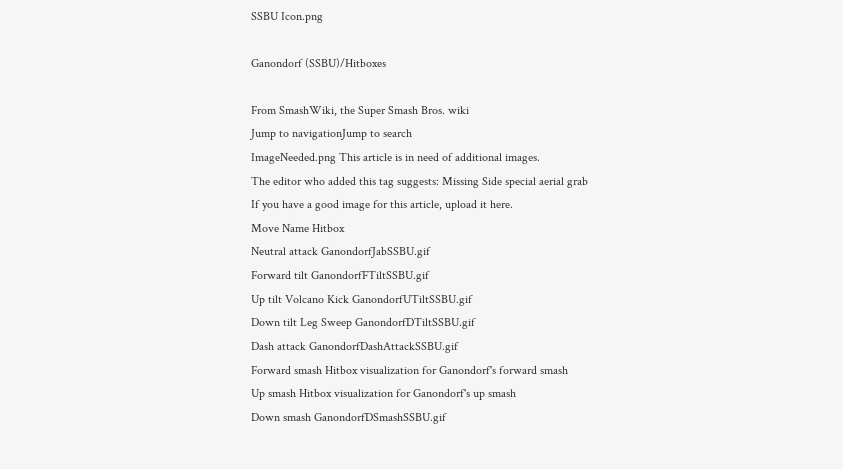SSBU Icon.png

Ganondorf (SSBU)/Hitboxes

From SmashWiki, the Super Smash Bros. wiki
Jump to navigationJump to search
ImageNeeded.png This article is in need of additional images.
The editor who added this tag suggests: Missing Side special aerial grab
If you have a good image for this article, upload it here.
Move Name Hitbox
Neutral attack GanondorfJabSSBU.gif
Forward tilt GanondorfFTiltSSBU.gif
Up tilt Volcano Kick GanondorfUTiltSSBU.gif
Down tilt Leg Sweep GanondorfDTiltSSBU.gif
Dash attack GanondorfDashAttackSSBU.gif
Forward smash Hitbox visualization for Ganondorf's forward smash
Up smash Hitbox visualization for Ganondorf's up smash
Down smash GanondorfDSmashSSBU.gif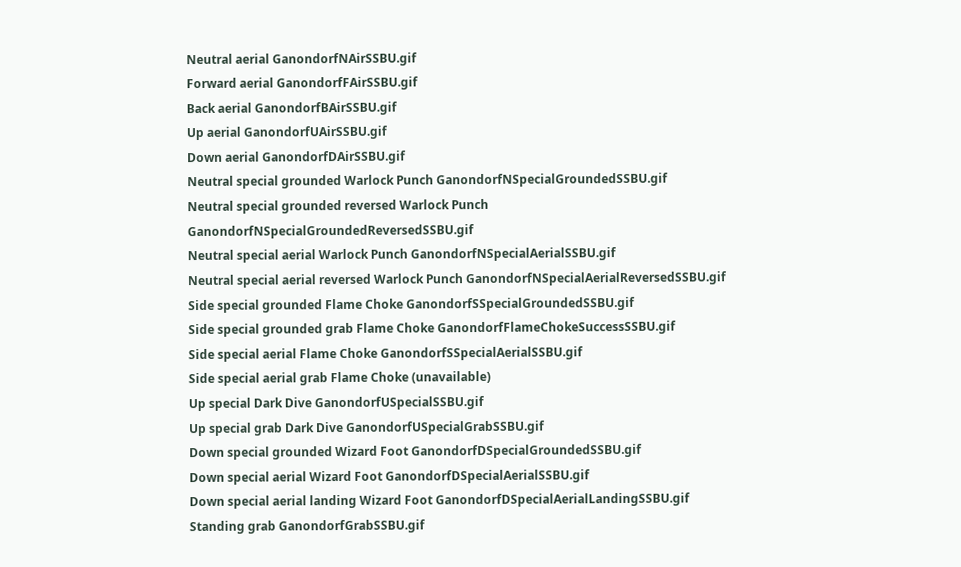Neutral aerial GanondorfNAirSSBU.gif
Forward aerial GanondorfFAirSSBU.gif
Back aerial GanondorfBAirSSBU.gif
Up aerial GanondorfUAirSSBU.gif
Down aerial GanondorfDAirSSBU.gif
Neutral special grounded Warlock Punch GanondorfNSpecialGroundedSSBU.gif
Neutral special grounded reversed Warlock Punch GanondorfNSpecialGroundedReversedSSBU.gif
Neutral special aerial Warlock Punch GanondorfNSpecialAerialSSBU.gif
Neutral special aerial reversed Warlock Punch GanondorfNSpecialAerialReversedSSBU.gif
Side special grounded Flame Choke GanondorfSSpecialGroundedSSBU.gif
Side special grounded grab Flame Choke GanondorfFlameChokeSuccessSSBU.gif
Side special aerial Flame Choke GanondorfSSpecialAerialSSBU.gif
Side special aerial grab Flame Choke (unavailable)
Up special Dark Dive GanondorfUSpecialSSBU.gif
Up special grab Dark Dive GanondorfUSpecialGrabSSBU.gif
Down special grounded Wizard Foot GanondorfDSpecialGroundedSSBU.gif
Down special aerial Wizard Foot GanondorfDSpecialAerialSSBU.gif
Down special aerial landing Wizard Foot GanondorfDSpecialAerialLandingSSBU.gif
Standing grab GanondorfGrabSSBU.gif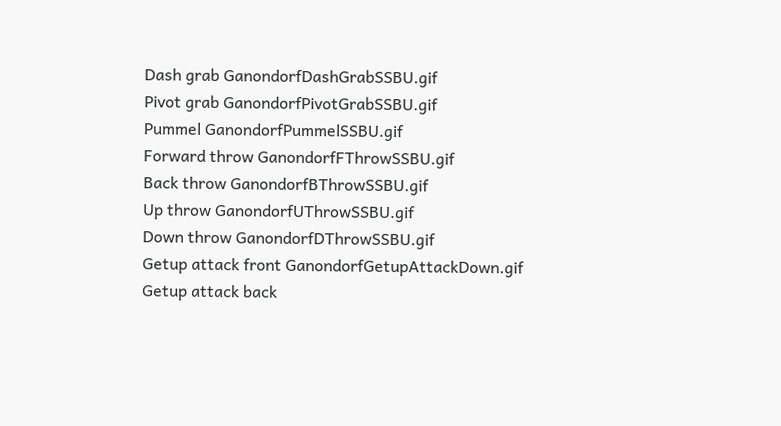Dash grab GanondorfDashGrabSSBU.gif
Pivot grab GanondorfPivotGrabSSBU.gif
Pummel GanondorfPummelSSBU.gif
Forward throw GanondorfFThrowSSBU.gif
Back throw GanondorfBThrowSSBU.gif
Up throw GanondorfUThrowSSBU.gif
Down throw GanondorfDThrowSSBU.gif
Getup attack front GanondorfGetupAttackDown.gif
Getup attack back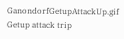GanondorfGetupAttackUp.gif
Getup attack trip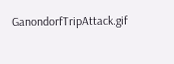GanondorfTripAttack.gif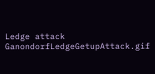Ledge attack GanondorfLedgeGetupAttack.gif